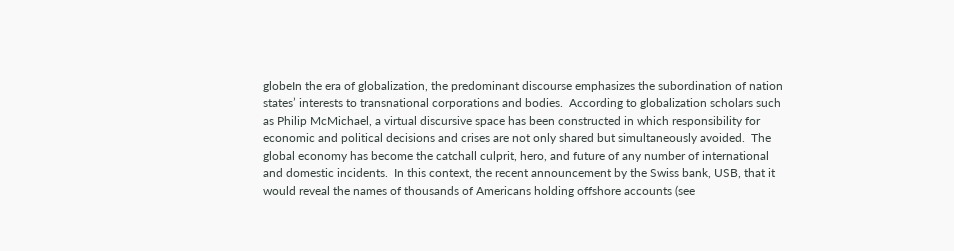globeIn the era of globalization, the predominant discourse emphasizes the subordination of nation states’ interests to transnational corporations and bodies.  According to globalization scholars such as Philip McMichael, a virtual discursive space has been constructed in which responsibility for economic and political decisions and crises are not only shared but simultaneously avoided.  The global economy has become the catchall culprit, hero, and future of any number of international and domestic incidents.  In this context, the recent announcement by the Swiss bank, USB, that it would reveal the names of thousands of Americans holding offshore accounts (see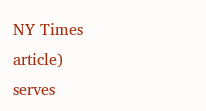NY Times article) serves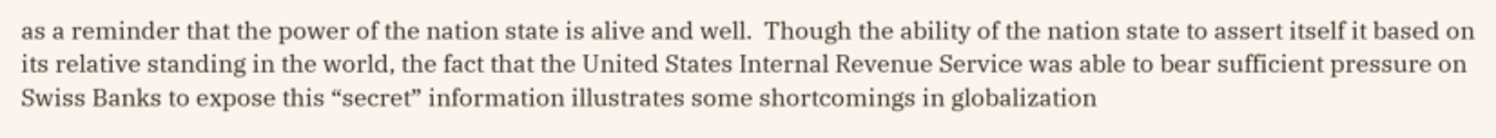as a reminder that the power of the nation state is alive and well.  Though the ability of the nation state to assert itself it based on its relative standing in the world, the fact that the United States Internal Revenue Service was able to bear sufficient pressure on Swiss Banks to expose this “secret” information illustrates some shortcomings in globalization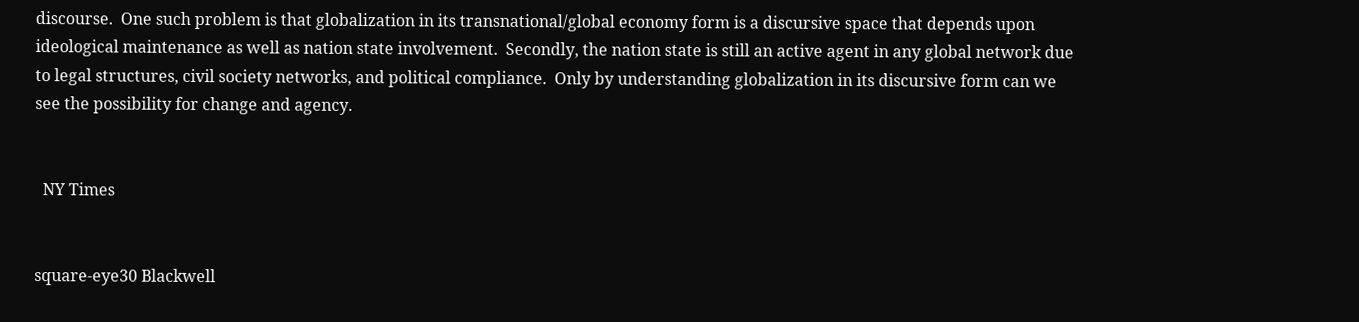discourse.  One such problem is that globalization in its transnational/global economy form is a discursive space that depends upon ideological maintenance as well as nation state involvement.  Secondly, the nation state is still an active agent in any global network due to legal structures, civil society networks, and political compliance.  Only by understanding globalization in its discursive form can we see the possibility for change and agency.


  NY Times


square-eye30 Blackwell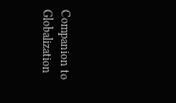Companion to Globalization